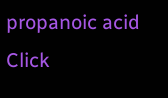propanoic acid   Click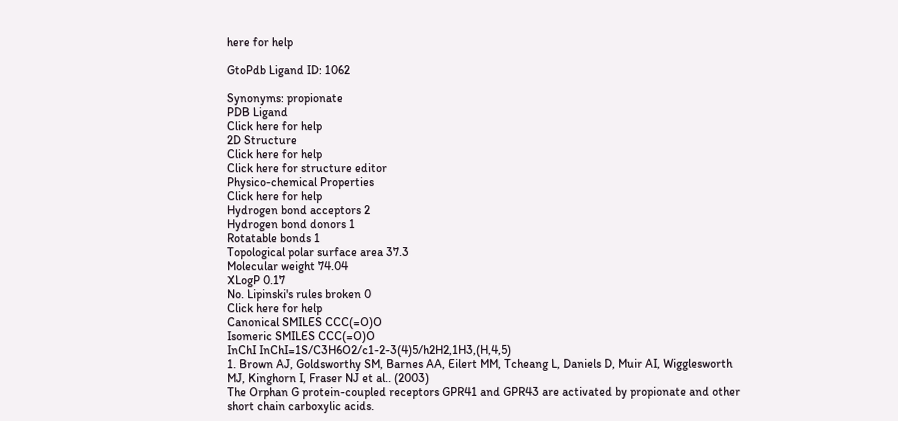here for help

GtoPdb Ligand ID: 1062

Synonyms: propionate
PDB Ligand
Click here for help
2D Structure
Click here for help
Click here for structure editor
Physico-chemical Properties
Click here for help
Hydrogen bond acceptors 2
Hydrogen bond donors 1
Rotatable bonds 1
Topological polar surface area 37.3
Molecular weight 74.04
XLogP 0.17
No. Lipinski's rules broken 0
Click here for help
Canonical SMILES CCC(=O)O
Isomeric SMILES CCC(=O)O
InChI InChI=1S/C3H6O2/c1-2-3(4)5/h2H2,1H3,(H,4,5)
1. Brown AJ, Goldsworthy SM, Barnes AA, Eilert MM, Tcheang L, Daniels D, Muir AI, Wigglesworth MJ, Kinghorn I, Fraser NJ et al.. (2003)
The Orphan G protein-coupled receptors GPR41 and GPR43 are activated by propionate and other short chain carboxylic acids.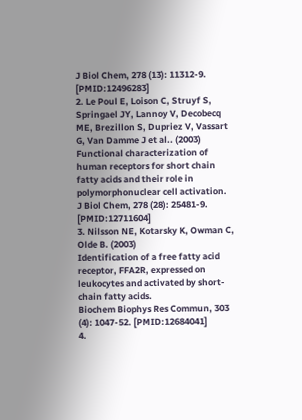J Biol Chem, 278 (13): 11312-9. [PMID:12496283]
2. Le Poul E, Loison C, Struyf S, Springael JY, Lannoy V, Decobecq ME, Brezillon S, Dupriez V, Vassart G, Van Damme J et al.. (2003)
Functional characterization of human receptors for short chain fatty acids and their role in polymorphonuclear cell activation.
J Biol Chem, 278 (28): 25481-9. [PMID:12711604]
3. Nilsson NE, Kotarsky K, Owman C, Olde B. (2003)
Identification of a free fatty acid receptor, FFA2R, expressed on leukocytes and activated by short-chain fatty acids.
Biochem Biophys Res Commun, 303 (4): 1047-52. [PMID:12684041]
4.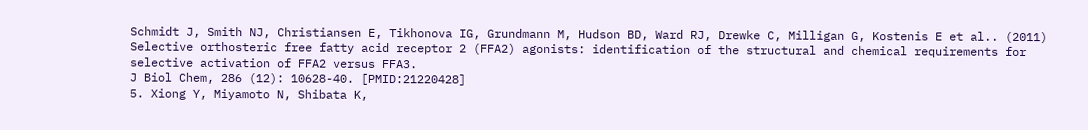Schmidt J, Smith NJ, Christiansen E, Tikhonova IG, Grundmann M, Hudson BD, Ward RJ, Drewke C, Milligan G, Kostenis E et al.. (2011)
Selective orthosteric free fatty acid receptor 2 (FFA2) agonists: identification of the structural and chemical requirements for selective activation of FFA2 versus FFA3.
J Biol Chem, 286 (12): 10628-40. [PMID:21220428]
5. Xiong Y, Miyamoto N, Shibata K,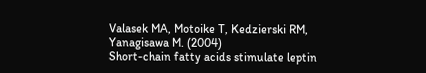Valasek MA, Motoike T, Kedzierski RM, Yanagisawa M. (2004)
Short-chain fatty acids stimulate leptin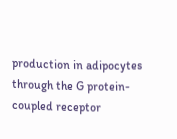production in adipocytes through the G protein-coupled receptor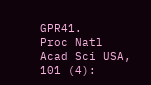GPR41.
Proc Natl Acad Sci USA, 101 (4):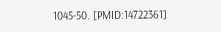1045-50. [PMID:14722361]